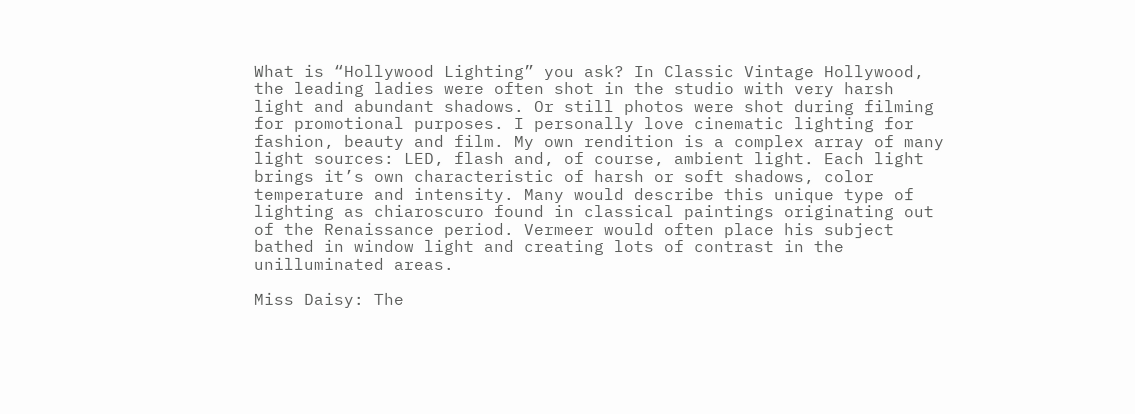What is “Hollywood Lighting” you ask? In Classic Vintage Hollywood, the leading ladies were often shot in the studio with very harsh light and abundant shadows. Or still photos were shot during filming for promotional purposes. I personally love cinematic lighting for fashion, beauty and film. My own rendition is a complex array of many light sources: LED, flash and, of course, ambient light. Each light brings it’s own characteristic of harsh or soft shadows, color temperature and intensity. Many would describe this unique type of lighting as chiaroscuro found in classical paintings originating out of the Renaissance period. Vermeer would often place his subject bathed in window light and creating lots of contrast in the unilluminated areas.

Miss Daisy: The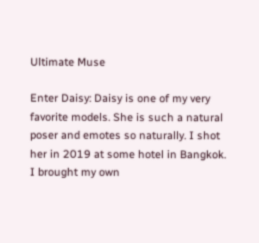Ultimate Muse

Enter Daisy: Daisy is one of my very favorite models. She is such a natural poser and emotes so naturally. I shot her in 2019 at some hotel in Bangkok. I brought my own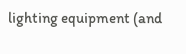lighting equipment (and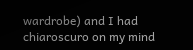wardrobe) and I had chiaroscuro on my mind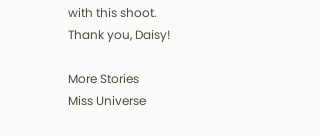with this shoot.
Thank you, Daisy!

More Stories
Miss Universe